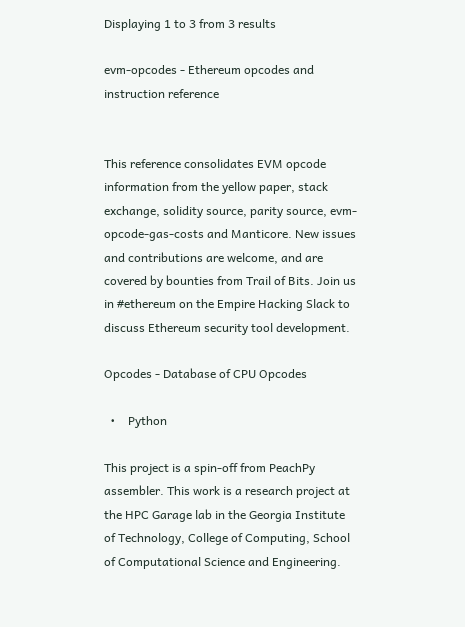Displaying 1 to 3 from 3 results

evm-opcodes - Ethereum opcodes and instruction reference


This reference consolidates EVM opcode information from the yellow paper, stack exchange, solidity source, parity source, evm-opcode-gas-costs and Manticore. New issues and contributions are welcome, and are covered by bounties from Trail of Bits. Join us in #ethereum on the Empire Hacking Slack to discuss Ethereum security tool development.

Opcodes - Database of CPU Opcodes

  •    Python

This project is a spin-off from PeachPy assembler. This work is a research project at the HPC Garage lab in the Georgia Institute of Technology, College of Computing, School of Computational Science and Engineering.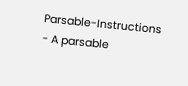Parsable-Instructions - A parsable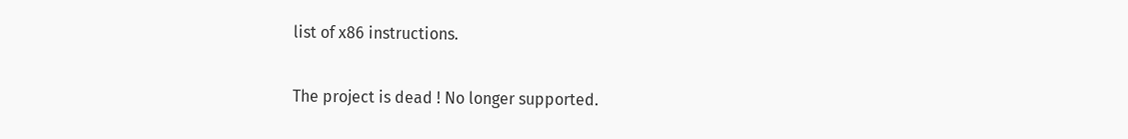list of x86 instructions.


The project is dead ! No longer supported.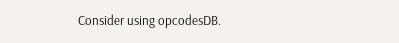Consider using opcodesDB.